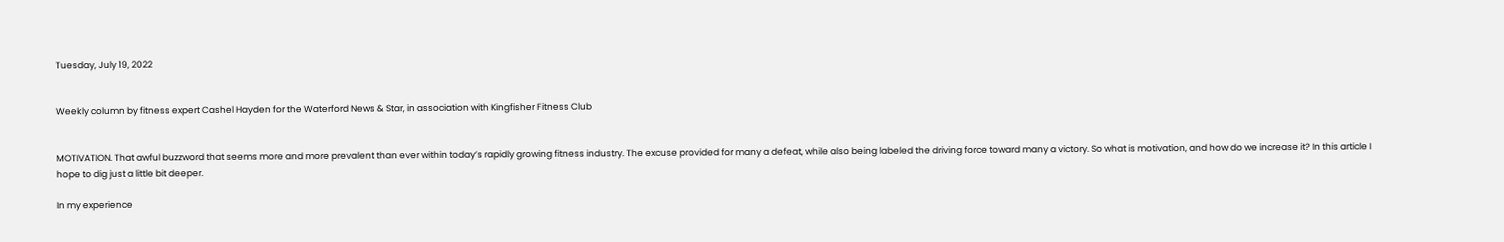Tuesday, July 19, 2022


Weekly column by fitness expert Cashel Hayden for the Waterford News & Star, in association with Kingfisher Fitness Club


MOTIVATION. That awful buzzword that seems more and more prevalent than ever within today’s rapidly growing fitness industry. The excuse provided for many a defeat, while also being labeled the driving force toward many a victory. So what is motivation, and how do we increase it? In this article I hope to dig just a little bit deeper.

In my experience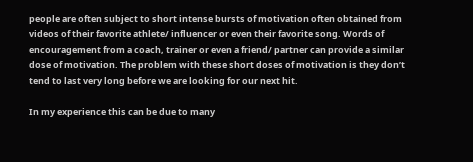people are often subject to short intense bursts of motivation often obtained from videos of their favorite athlete/ influencer or even their favorite song. Words of encouragement from a coach, trainer or even a friend/ partner can provide a similar dose of motivation. The problem with these short doses of motivation is they don’t tend to last very long before we are looking for our next hit.

In my experience this can be due to many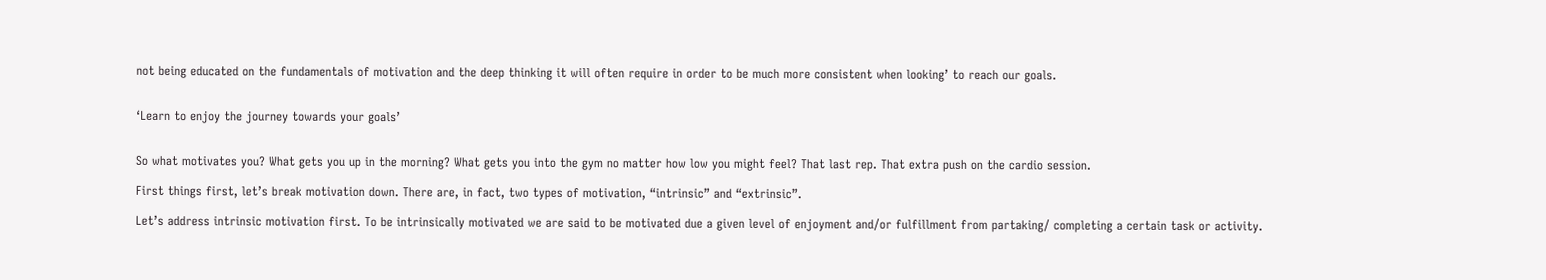not being educated on the fundamentals of motivation and the deep thinking it will often require in order to be much more consistent when looking’ to reach our goals.


‘Learn to enjoy the journey towards your goals’


So what motivates you? What gets you up in the morning? What gets you into the gym no matter how low you might feel? That last rep. That extra push on the cardio session.

First things first, let’s break motivation down. There are, in fact, two types of motivation, “intrinsic” and “extrinsic”.

Let’s address intrinsic motivation first. To be intrinsically motivated we are said to be motivated due a given level of enjoyment and/or fulfillment from partaking/ completing a certain task or activity.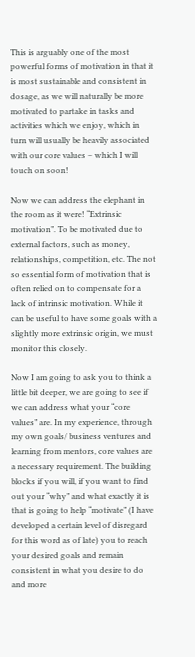This is arguably one of the most powerful forms of motivation in that it is most sustainable and consistent in dosage, as we will naturally be more motivated to partake in tasks and activities which we enjoy, which in turn will usually be heavily associated with our core values – which I will touch on soon!

Now we can address the elephant in the room as it were! “Extrinsic motivation”. To be motivated due to external factors, such as money, relationships, competition, etc. The not so essential form of motivation that is often relied on to compensate for a lack of intrinsic motivation. While it can be useful to have some goals with a slightly more extrinsic origin, we must monitor this closely.

Now I am going to ask you to think a little bit deeper, we are going to see if we can address what your “core values” are. In my experience, through my own goals/ business ventures and learning from mentors, core values are a necessary requirement. The building blocks if you will, if you want to find out your “why” and what exactly it is that is going to help “motivate” (I have developed a certain level of disregard for this word as of late) you to reach your desired goals and remain consistent in what you desire to do and more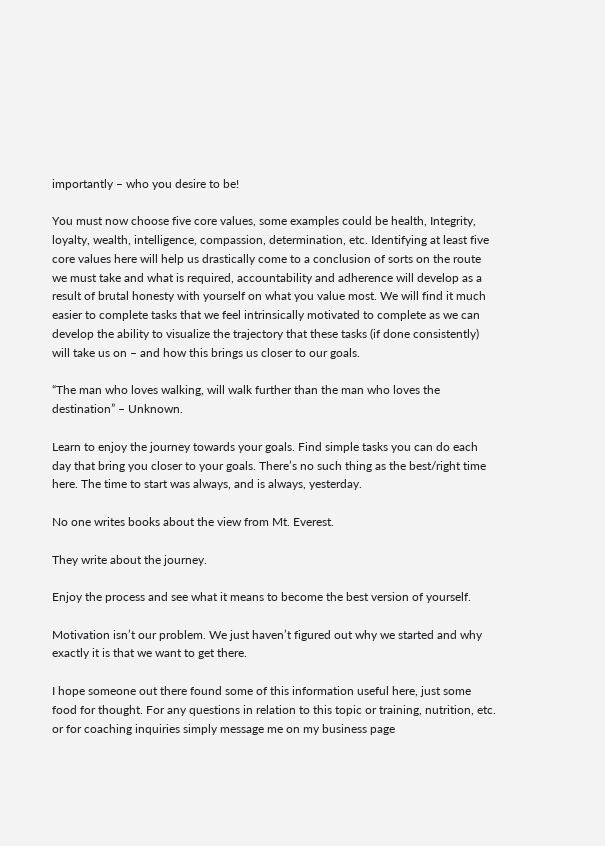importantly – who you desire to be!

You must now choose five core values, some examples could be health, Integrity, loyalty, wealth, intelligence, compassion, determination, etc. Identifying at least five core values here will help us drastically come to a conclusion of sorts on the route we must take and what is required, accountability and adherence will develop as a result of brutal honesty with yourself on what you value most. We will find it much easier to complete tasks that we feel intrinsically motivated to complete as we can develop the ability to visualize the trajectory that these tasks (if done consistently) will take us on – and how this brings us closer to our goals.

“The man who loves walking, will walk further than the man who loves the destination” – Unknown.

Learn to enjoy the journey towards your goals. Find simple tasks you can do each day that bring you closer to your goals. There’s no such thing as the best/right time here. The time to start was always, and is always, yesterday.

No one writes books about the view from Mt. Everest.

They write about the journey.

Enjoy the process and see what it means to become the best version of yourself.

Motivation isn’t our problem. We just haven’t figured out why we started and why exactly it is that we want to get there.

I hope someone out there found some of this information useful here, just some food for thought. For any questions in relation to this topic or training, nutrition, etc. or for coaching inquiries simply message me on my business page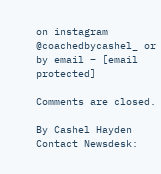on instagram @coachedbycashel_ or by email – [email protected]

Comments are closed.

By Cashel Hayden
Contact Newsdesk: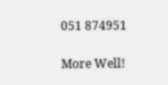051 874951

More Well!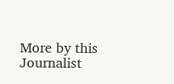More by this Journalist